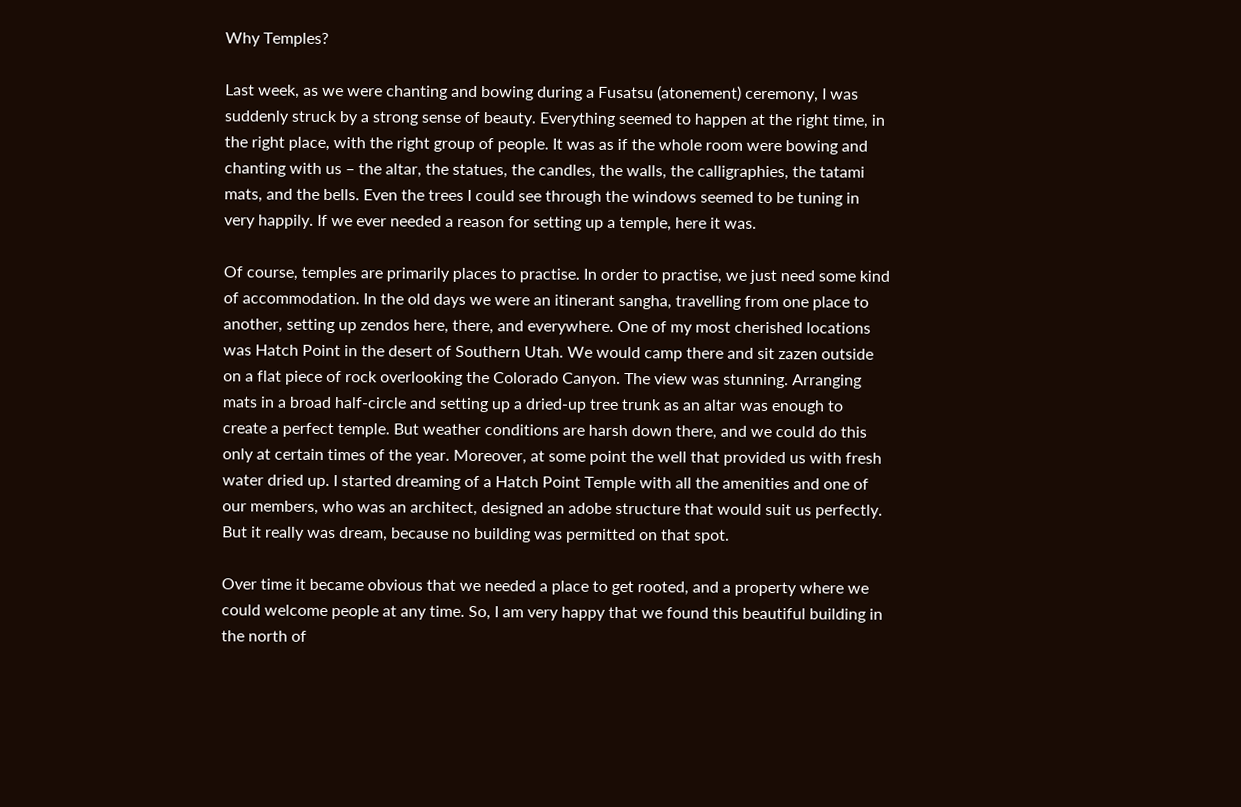Why Temples?

Last week, as we were chanting and bowing during a Fusatsu (atonement) ceremony, I was suddenly struck by a strong sense of beauty. Everything seemed to happen at the right time, in the right place, with the right group of people. It was as if the whole room were bowing and chanting with us – the altar, the statues, the candles, the walls, the calligraphies, the tatami mats, and the bells. Even the trees I could see through the windows seemed to be tuning in very happily. If we ever needed a reason for setting up a temple, here it was.

Of course, temples are primarily places to practise. In order to practise, we just need some kind of accommodation. In the old days we were an itinerant sangha, travelling from one place to another, setting up zendos here, there, and everywhere. One of my most cherished locations was Hatch Point in the desert of Southern Utah. We would camp there and sit zazen outside on a flat piece of rock overlooking the Colorado Canyon. The view was stunning. Arranging mats in a broad half-circle and setting up a dried-up tree trunk as an altar was enough to create a perfect temple. But weather conditions are harsh down there, and we could do this only at certain times of the year. Moreover, at some point the well that provided us with fresh water dried up. I started dreaming of a Hatch Point Temple with all the amenities and one of our members, who was an architect, designed an adobe structure that would suit us perfectly. But it really was dream, because no building was permitted on that spot.

Over time it became obvious that we needed a place to get rooted, and a property where we could welcome people at any time. So, I am very happy that we found this beautiful building in the north of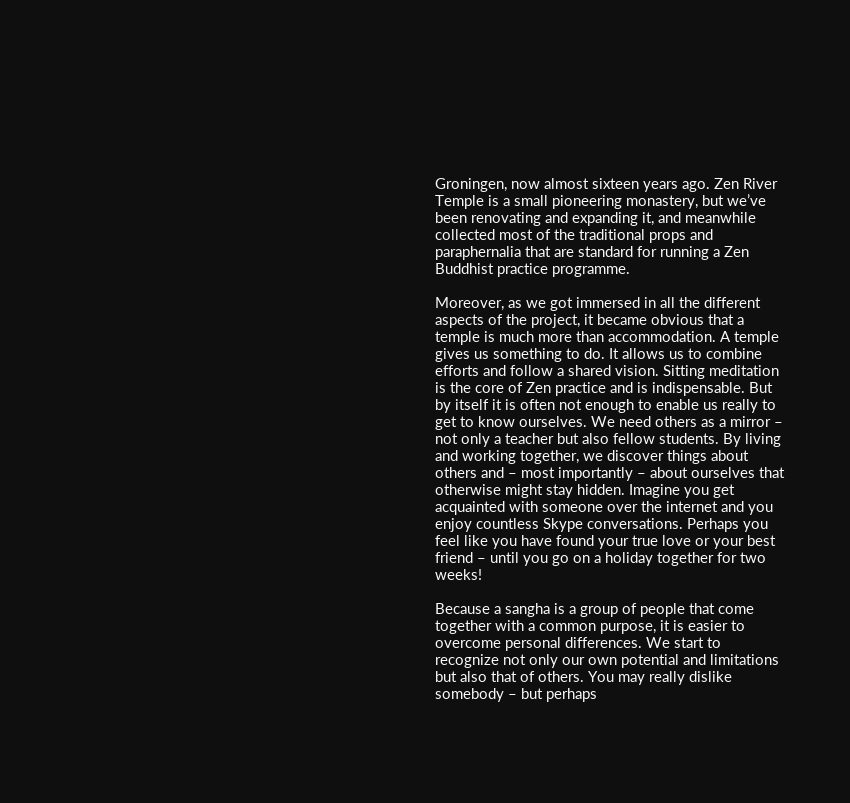Groningen, now almost sixteen years ago. Zen River Temple is a small pioneering monastery, but we’ve been renovating and expanding it, and meanwhile collected most of the traditional props and paraphernalia that are standard for running a Zen Buddhist practice programme.

Moreover, as we got immersed in all the different aspects of the project, it became obvious that a temple is much more than accommodation. A temple gives us something to do. It allows us to combine efforts and follow a shared vision. Sitting meditation is the core of Zen practice and is indispensable. But by itself it is often not enough to enable us really to get to know ourselves. We need others as a mirror – not only a teacher but also fellow students. By living and working together, we discover things about others and – most importantly – about ourselves that otherwise might stay hidden. Imagine you get acquainted with someone over the internet and you enjoy countless Skype conversations. Perhaps you feel like you have found your true love or your best friend – until you go on a holiday together for two weeks!

Because a sangha is a group of people that come together with a common purpose, it is easier to overcome personal differences. We start to recognize not only our own potential and limitations but also that of others. You may really dislike somebody – but perhaps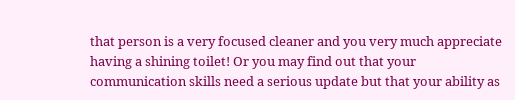that person is a very focused cleaner and you very much appreciate having a shining toilet! Or you may find out that your communication skills need a serious update but that your ability as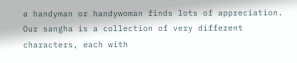a handyman or handywoman finds lots of appreciation. Our sangha is a collection of very different characters, each with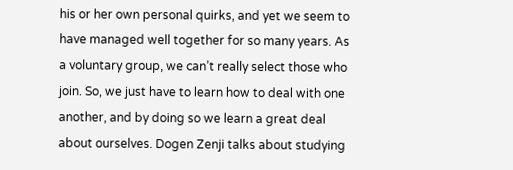his or her own personal quirks, and yet we seem to have managed well together for so many years. As a voluntary group, we can’t really select those who join. So, we just have to learn how to deal with one another, and by doing so we learn a great deal about ourselves. Dogen Zenji talks about studying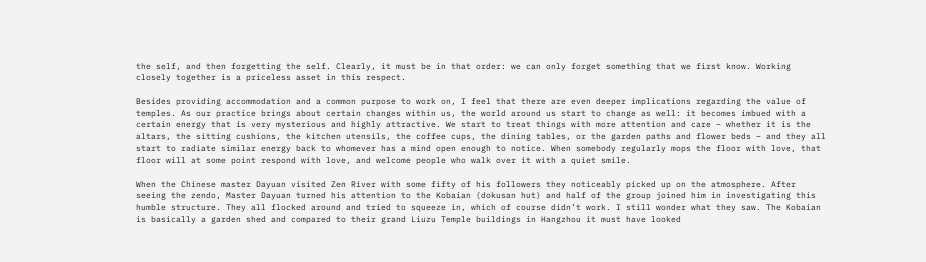the self, and then forgetting the self. Clearly, it must be in that order: we can only forget something that we first know. Working closely together is a priceless asset in this respect.

Besides providing accommodation and a common purpose to work on, I feel that there are even deeper implications regarding the value of temples. As our practice brings about certain changes within us, the world around us start to change as well: it becomes imbued with a certain energy that is very mysterious and highly attractive. We start to treat things with more attention and care – whether it is the altars, the sitting cushions, the kitchen utensils, the coffee cups, the dining tables, or the garden paths and flower beds – and they all start to radiate similar energy back to whomever has a mind open enough to notice. When somebody regularly mops the floor with love, that floor will at some point respond with love, and welcome people who walk over it with a quiet smile.

When the Chinese master Dayuan visited Zen River with some fifty of his followers they noticeably picked up on the atmosphere. After seeing the zendo, Master Dayuan turned his attention to the Kobaian (dokusan hut) and half of the group joined him in investigating this humble structure. They all flocked around and tried to squeeze in, which of course didn’t work. I still wonder what they saw. The Kobaian is basically a garden shed and compared to their grand Liuzu Temple buildings in Hangzhou it must have looked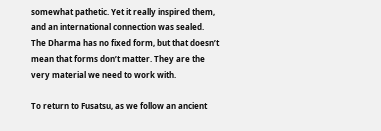somewhat pathetic. Yet it really inspired them, and an international connection was sealed. The Dharma has no fixed form, but that doesn’t mean that forms don’t matter. They are the very material we need to work with.

To return to Fusatsu, as we follow an ancient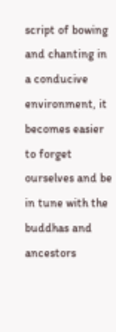script of bowing and chanting in a conducive environment, it becomes easier to forget ourselves and be in tune with the buddhas and ancestors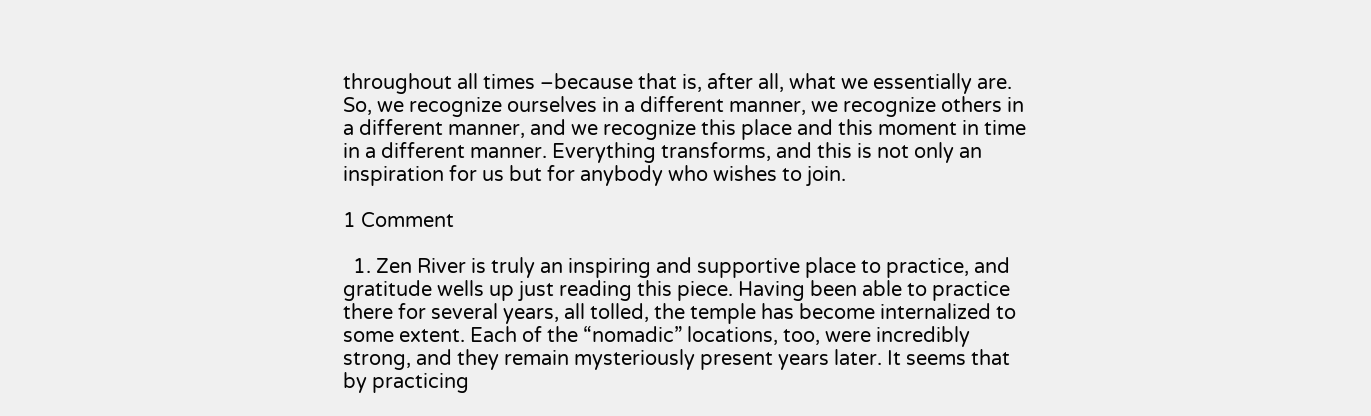throughout all times –because that is, after all, what we essentially are. So, we recognize ourselves in a different manner, we recognize others in a different manner, and we recognize this place and this moment in time in a different manner. Everything transforms, and this is not only an inspiration for us but for anybody who wishes to join.

1 Comment

  1. Zen River is truly an inspiring and supportive place to practice, and gratitude wells up just reading this piece. Having been able to practice there for several years, all tolled, the temple has become internalized to some extent. Each of the “nomadic” locations, too, were incredibly strong, and they remain mysteriously present years later. It seems that by practicing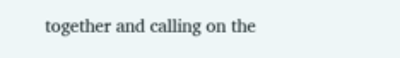together and calling on the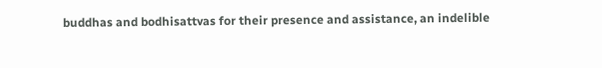buddhas and bodhisattvas for their presence and assistance, an indelible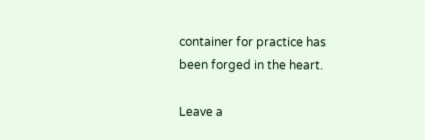container for practice has been forged in the heart.

Leave a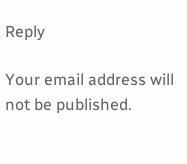Reply

Your email address will not be published.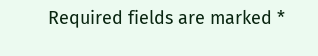Required fields are marked *